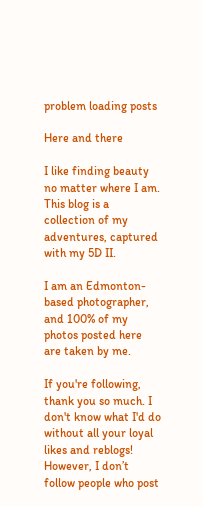problem loading posts

Here and there

I like finding beauty no matter where I am. This blog is a collection of my adventures, captured with my 5D II.

I am an Edmonton-based photographer, and 100% of my photos posted here are taken by me.

If you're following, thank you so much. I don't know what I'd do without all your loyal likes and reblogs! However, I don’t follow people who post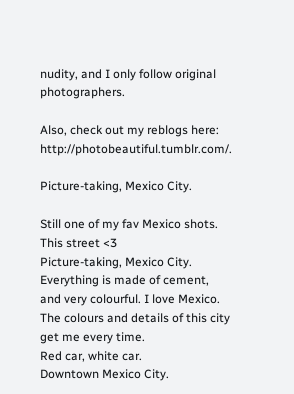nudity, and I only follow original photographers.

Also, check out my reblogs here: http://photobeautiful.tumblr.com/.

Picture-taking, Mexico City.

Still one of my fav Mexico shots.
This street <3
Picture-taking, Mexico City.
Everything is made of cement, and very colourful. I love Mexico.
The colours and details of this city get me every time.
Red car, white car.
Downtown Mexico City.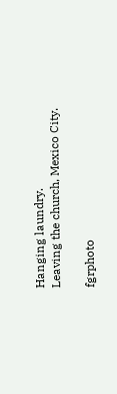Hanging laundry.
Leaving the church, Mexico City.

fgrphoto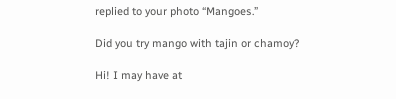replied to your photo “Mangoes.”

Did you try mango with tajin or chamoy?

Hi! I may have at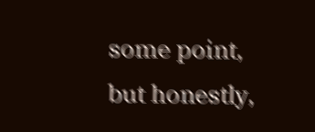some point, but honestly,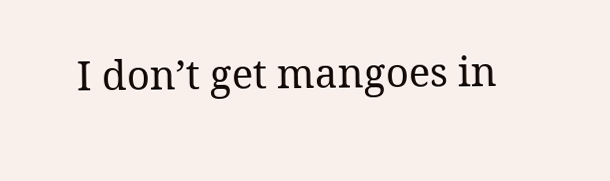I don’t get mangoes in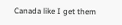Canada like I get them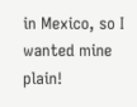in Mexico, so I wanted mine plain!